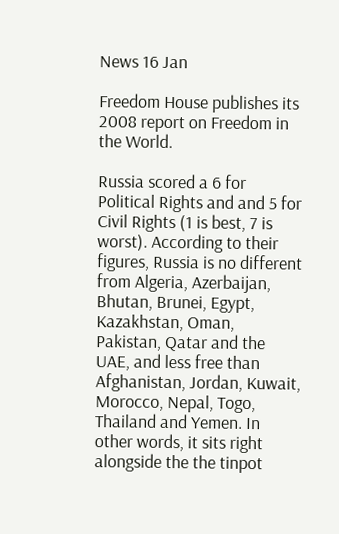News 16 Jan

Freedom House publishes its 2008 report on Freedom in the World.

Russia scored a 6 for Political Rights and and 5 for Civil Rights (1 is best, 7 is worst). According to their figures, Russia is no different from Algeria, Azerbaijan, Bhutan, Brunei, Egypt, Kazakhstan, Oman, Pakistan, Qatar and the UAE, and less free than Afghanistan, Jordan, Kuwait, Morocco, Nepal, Togo, Thailand and Yemen. In other words, it sits right alongside the the tinpot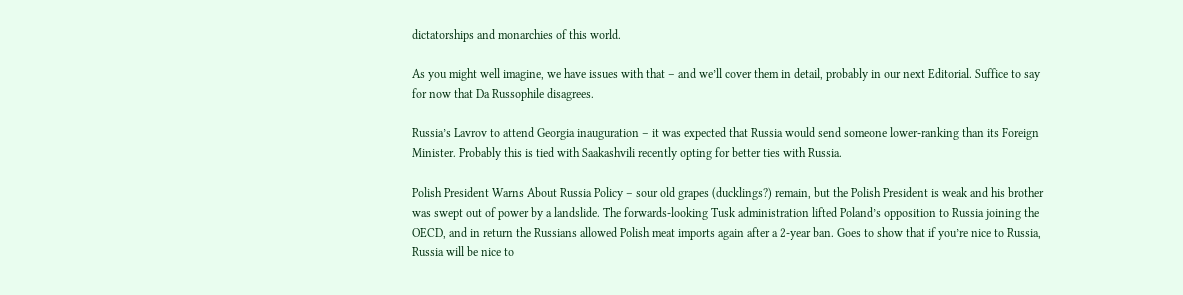dictatorships and monarchies of this world.

As you might well imagine, we have issues with that – and we’ll cover them in detail, probably in our next Editorial. Suffice to say for now that Da Russophile disagrees.

Russia’s Lavrov to attend Georgia inauguration – it was expected that Russia would send someone lower-ranking than its Foreign Minister. Probably this is tied with Saakashvili recently opting for better ties with Russia.

Polish President Warns About Russia Policy – sour old grapes (ducklings?) remain, but the Polish President is weak and his brother was swept out of power by a landslide. The forwards-looking Tusk administration lifted Poland’s opposition to Russia joining the OECD, and in return the Russians allowed Polish meat imports again after a 2-year ban. Goes to show that if you’re nice to Russia, Russia will be nice to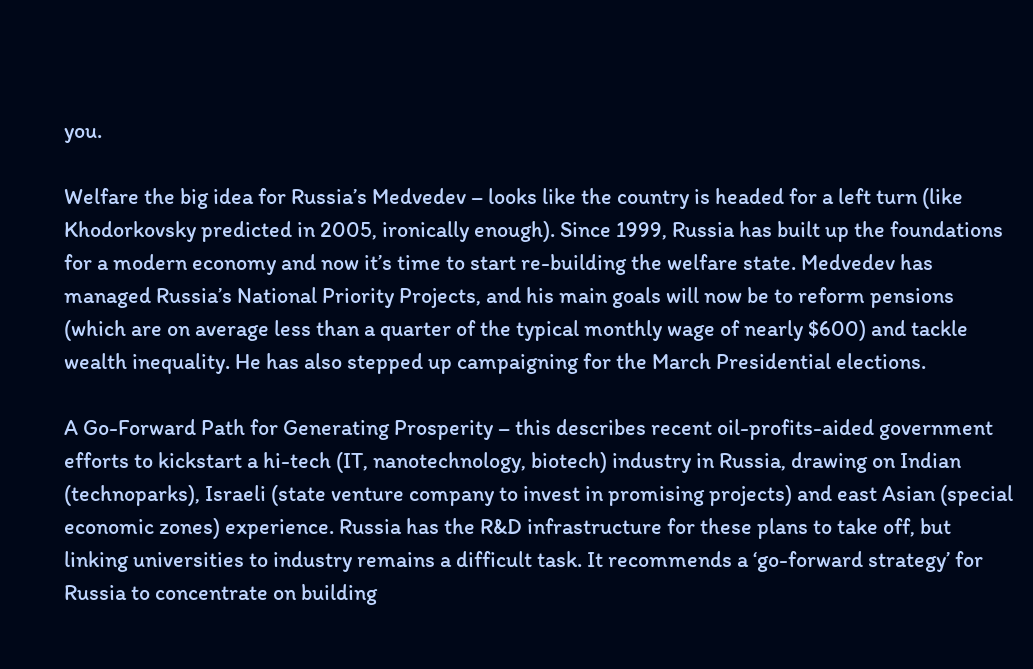you.

Welfare the big idea for Russia’s Medvedev – looks like the country is headed for a left turn (like Khodorkovsky predicted in 2005, ironically enough). Since 1999, Russia has built up the foundations for a modern economy and now it’s time to start re-building the welfare state. Medvedev has managed Russia’s National Priority Projects, and his main goals will now be to reform pensions (which are on average less than a quarter of the typical monthly wage of nearly $600) and tackle wealth inequality. He has also stepped up campaigning for the March Presidential elections.

A Go-Forward Path for Generating Prosperity – this describes recent oil-profits-aided government efforts to kickstart a hi-tech (IT, nanotechnology, biotech) industry in Russia, drawing on Indian (technoparks), Israeli (state venture company to invest in promising projects) and east Asian (special economic zones) experience. Russia has the R&D infrastructure for these plans to take off, but linking universities to industry remains a difficult task. It recommends a ‘go-forward strategy’ for Russia to concentrate on building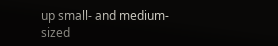up small- and medium-sized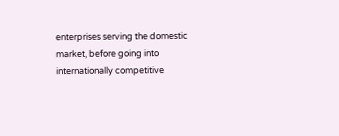enterprises serving the domestic market, before going into internationally competitive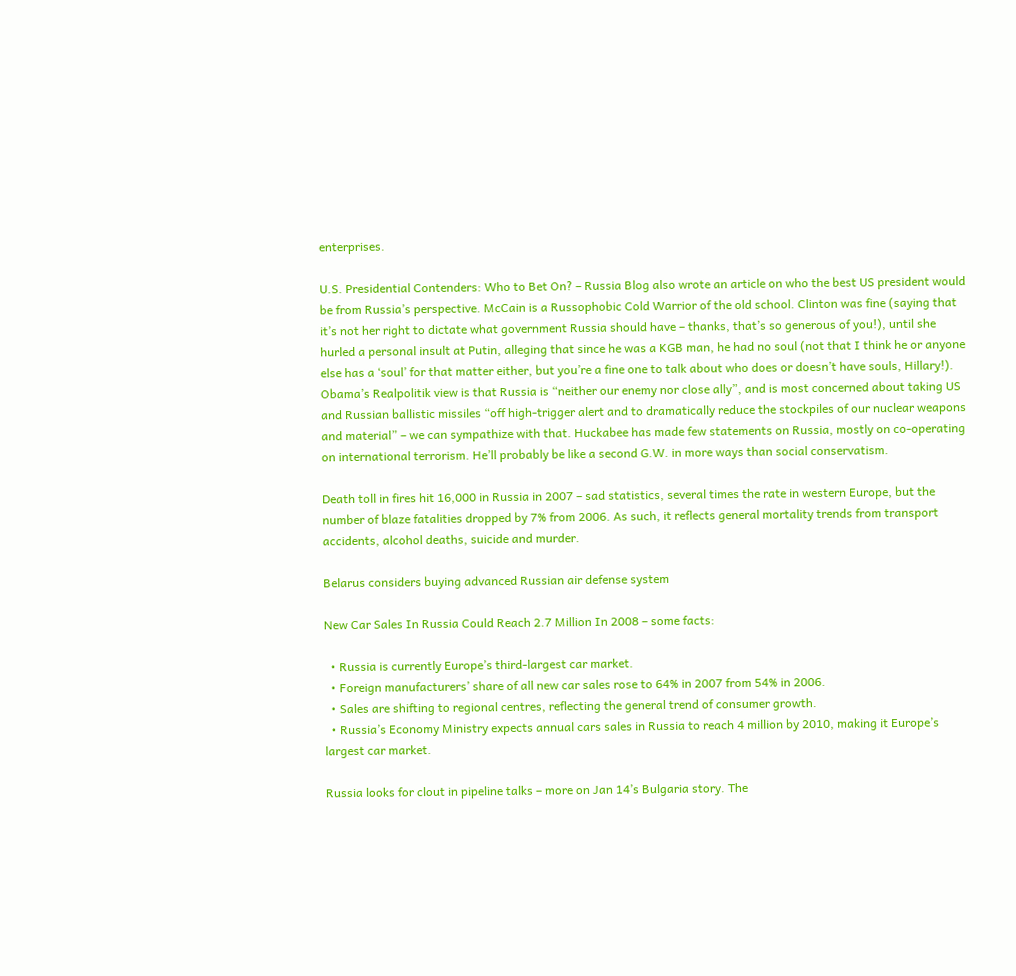enterprises.

U.S. Presidential Contenders: Who to Bet On? – Russia Blog also wrote an article on who the best US president would be from Russia’s perspective. McCain is a Russophobic Cold Warrior of the old school. Clinton was fine (saying that it’s not her right to dictate what government Russia should have – thanks, that’s so generous of you!), until she hurled a personal insult at Putin, alleging that since he was a KGB man, he had no soul (not that I think he or anyone else has a ‘soul’ for that matter either, but you’re a fine one to talk about who does or doesn’t have souls, Hillary!). Obama’s Realpolitik view is that Russia is “neither our enemy nor close ally”, and is most concerned about taking US and Russian ballistic missiles “off high-trigger alert and to dramatically reduce the stockpiles of our nuclear weapons and material” – we can sympathize with that. Huckabee has made few statements on Russia, mostly on co-operating on international terrorism. He’ll probably be like a second G.W. in more ways than social conservatism.

Death toll in fires hit 16,000 in Russia in 2007 – sad statistics, several times the rate in western Europe, but the number of blaze fatalities dropped by 7% from 2006. As such, it reflects general mortality trends from transport accidents, alcohol deaths, suicide and murder.

Belarus considers buying advanced Russian air defense system

New Car Sales In Russia Could Reach 2.7 Million In 2008 – some facts:

  • Russia is currently Europe’s third-largest car market.
  • Foreign manufacturers’ share of all new car sales rose to 64% in 2007 from 54% in 2006.
  • Sales are shifting to regional centres, reflecting the general trend of consumer growth.
  • Russia’s Economy Ministry expects annual cars sales in Russia to reach 4 million by 2010, making it Europe’s largest car market.

Russia looks for clout in pipeline talks – more on Jan 14’s Bulgaria story. The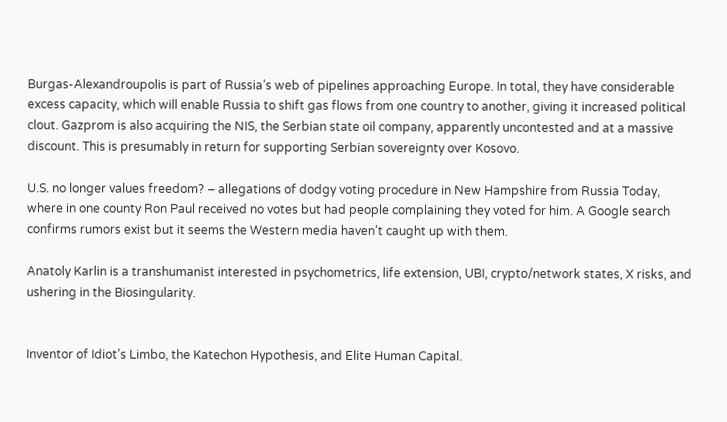Burgas-Alexandroupolis is part of Russia’s web of pipelines approaching Europe. In total, they have considerable excess capacity, which will enable Russia to shift gas flows from one country to another, giving it increased political clout. Gazprom is also acquiring the NIS, the Serbian state oil company, apparently uncontested and at a massive discount. This is presumably in return for supporting Serbian sovereignty over Kosovo.

U.S. no longer values freedom? – allegations of dodgy voting procedure in New Hampshire from Russia Today, where in one county Ron Paul received no votes but had people complaining they voted for him. A Google search confirms rumors exist but it seems the Western media haven’t caught up with them.

Anatoly Karlin is a transhumanist interested in psychometrics, life extension, UBI, crypto/network states, X risks, and ushering in the Biosingularity.


Inventor of Idiot’s Limbo, the Katechon Hypothesis, and Elite Human Capital.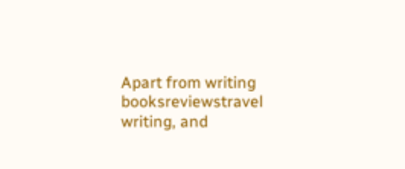Apart from writing booksreviewstravel writing, and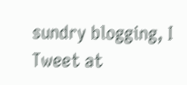sundry blogging, I Tweet at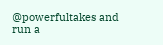@powerfultakes and run a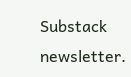Substack newsletter.